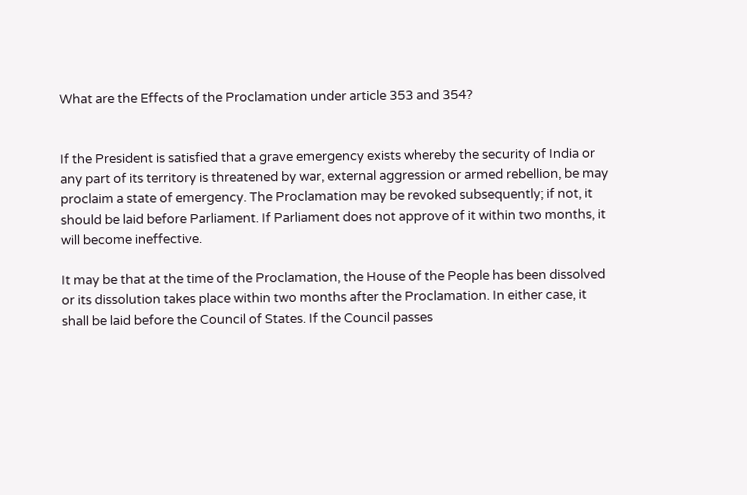What are the Effects of the Proclamation under article 353 and 354?


If the President is satisfied that a grave emergency exists whereby the security of India or any part of its territory is threatened by war, external aggression or armed rebellion, be may proclaim a state of emergency. The Proclamation may be revoked subsequently; if not, it should be laid before Parliament. If Parliament does not approve of it within two months, it will become ineffective.

It may be that at the time of the Proclamation, the House of the People has been dissolved or its dissolution takes place within two months after the Proclamation. In either case, it shall be laid before the Council of States. If the Council passes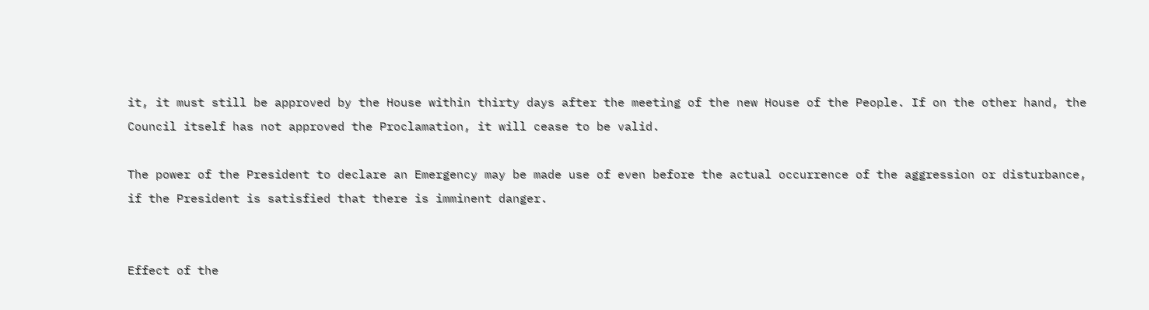it, it must still be approved by the House within thirty days after the meeting of the new House of the People. If on the other hand, the Council itself has not approved the Proclamation, it will cease to be valid.

The power of the President to declare an Emergency may be made use of even before the actual occurrence of the aggression or disturbance, if the President is satisfied that there is imminent danger.


Effect of the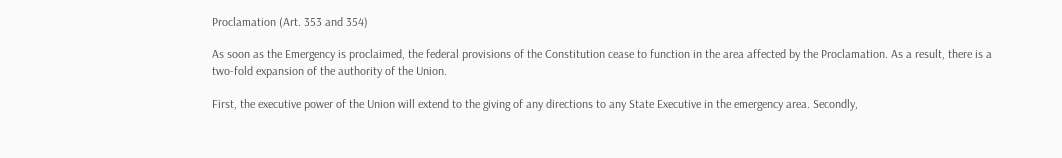Proclamation (Art. 353 and 354)

As soon as the Emergency is proclaimed, the federal provisions of the Constitution cease to function in the area affected by the Proclamation. As a result, there is a two-fold expansion of the authority of the Union.

First, the executive power of the Union will extend to the giving of any directions to any State Executive in the emergency area. Secondly,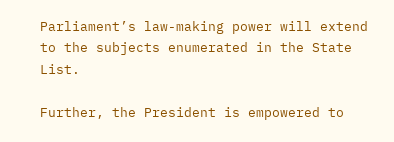Parliament’s law-making power will extend to the subjects enumerated in the State List.

Further, the President is empowered to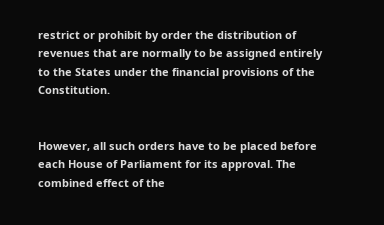restrict or prohibit by order the distribution of revenues that are normally to be assigned entirely to the States under the financial provisions of the Constitution.


However, all such orders have to be placed before each House of Parliament for its approval. The combined effect of the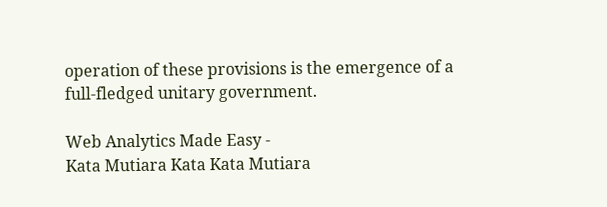operation of these provisions is the emergence of a full-fledged unitary government.

Web Analytics Made Easy -
Kata Mutiara Kata Kata Mutiara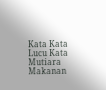Kata Kata Lucu Kata Mutiara Makanan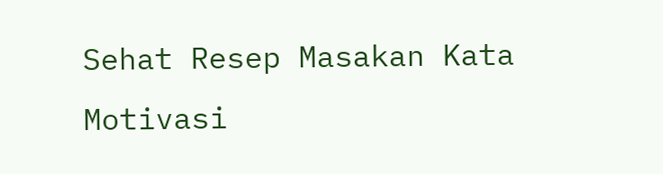Sehat Resep Masakan Kata Motivasi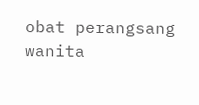obat perangsang wanita